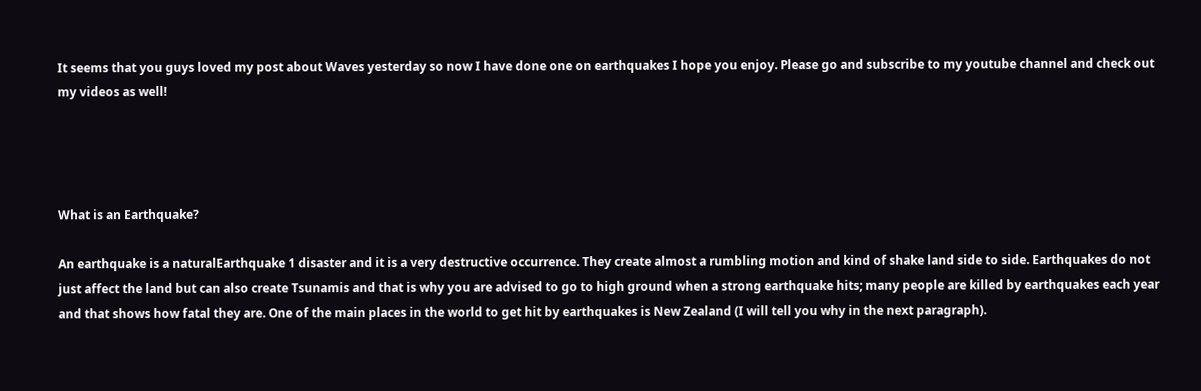It seems that you guys loved my post about Waves yesterday so now I have done one on earthquakes I hope you enjoy. Please go and subscribe to my youtube channel and check out my videos as well!




What is an Earthquake?

An earthquake is a naturalEarthquake 1 disaster and it is a very destructive occurrence. They create almost a rumbling motion and kind of shake land side to side. Earthquakes do not just affect the land but can also create Tsunamis and that is why you are advised to go to high ground when a strong earthquake hits; many people are killed by earthquakes each year and that shows how fatal they are. One of the main places in the world to get hit by earthquakes is New Zealand (I will tell you why in the next paragraph).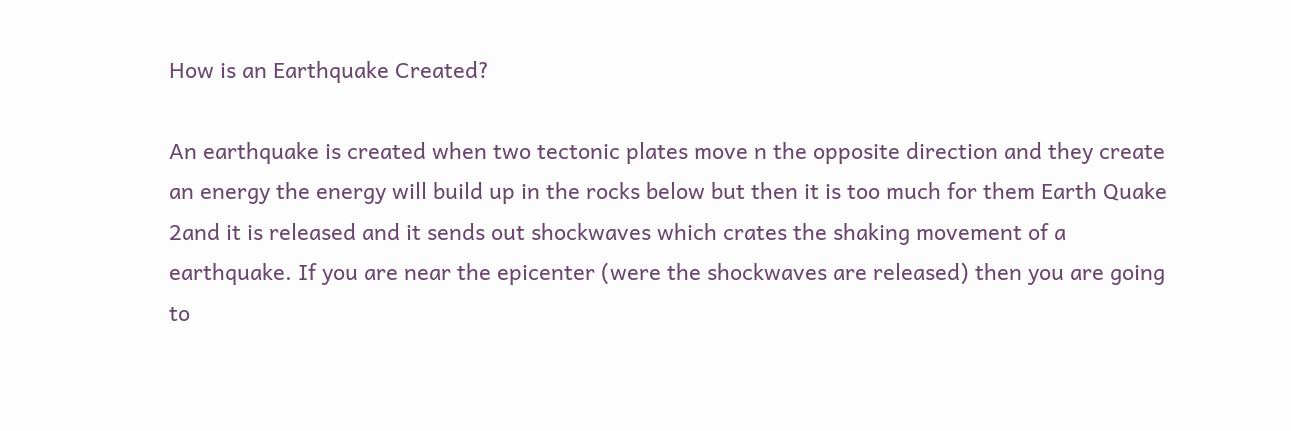How is an Earthquake Created?

An earthquake is created when two tectonic plates move n the opposite direction and they create an energy the energy will build up in the rocks below but then it is too much for them Earth Quake 2and it is released and it sends out shockwaves which crates the shaking movement of a earthquake. If you are near the epicenter (were the shockwaves are released) then you are going to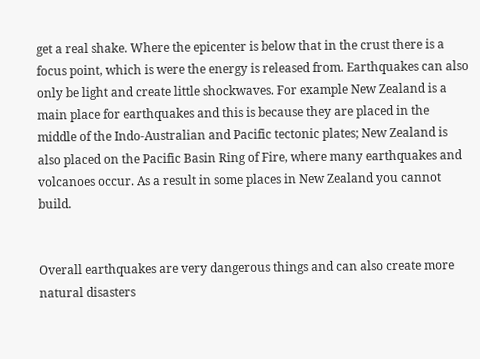get a real shake. Where the epicenter is below that in the crust there is a focus point, which is were the energy is released from. Earthquakes can also only be light and create little shockwaves. For example New Zealand is a main place for earthquakes and this is because they are placed in the middle of the Indo-Australian and Pacific tectonic plates; New Zealand is also placed on the Pacific Basin Ring of Fire, where many earthquakes and volcanoes occur. As a result in some places in New Zealand you cannot build.


Overall earthquakes are very dangerous things and can also create more natural disasters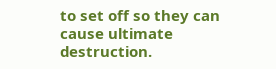to set off so they can cause ultimate destruction.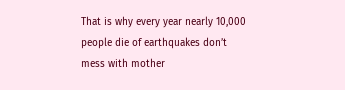That is why every year nearly 10,000 people die of earthquakes don’t mess with mother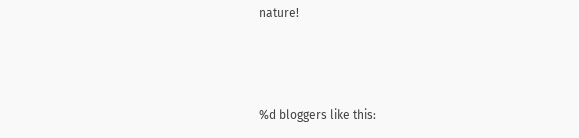nature!



%d bloggers like this: